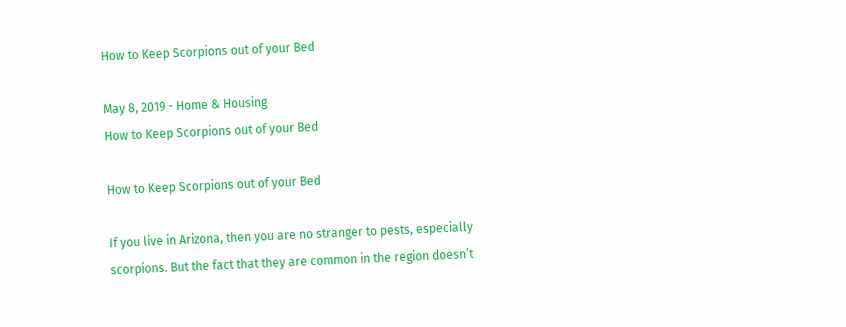How to Keep Scorpions out of your Bed

May 8, 2019 - Home & Housing
How to Keep Scorpions out of your Bed

How to Keep Scorpions out of your Bed

If you live in Arizona, then you are no stranger to pests, especially scorpions. But the fact that they are common in the region doesn’t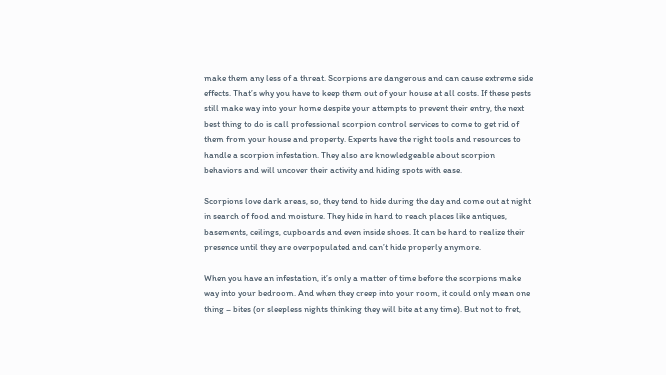make them any less of a threat. Scorpions are dangerous and can cause extreme side effects. That’s why you have to keep them out of your house at all costs. If these pests still make way into your home despite your attempts to prevent their entry, the next best thing to do is call professional scorpion control services to come to get rid of them from your house and property. Experts have the right tools and resources to handle a scorpion infestation. They also are knowledgeable about scorpion behaviors and will uncover their activity and hiding spots with ease.

Scorpions love dark areas, so, they tend to hide during the day and come out at night in search of food and moisture. They hide in hard to reach places like antiques, basements, ceilings, cupboards and even inside shoes. It can be hard to realize their presence until they are overpopulated and can’t hide properly anymore.

When you have an infestation, it’s only a matter of time before the scorpions make way into your bedroom. And when they creep into your room, it could only mean one thing – bites (or sleepless nights thinking they will bite at any time). But not to fret,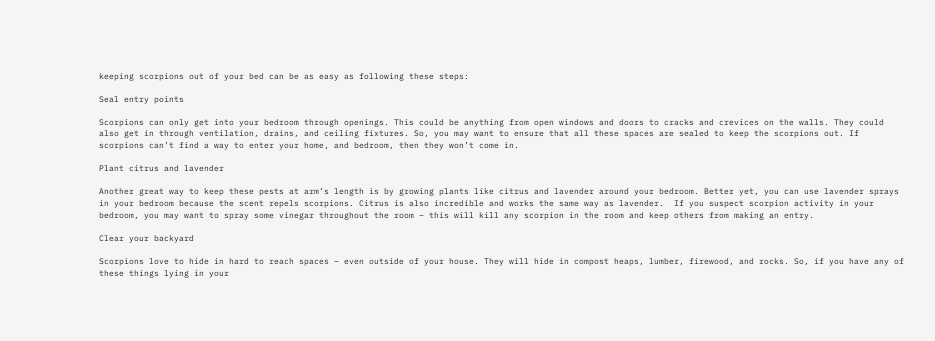keeping scorpions out of your bed can be as easy as following these steps:

Seal entry points

Scorpions can only get into your bedroom through openings. This could be anything from open windows and doors to cracks and crevices on the walls. They could also get in through ventilation, drains, and ceiling fixtures. So, you may want to ensure that all these spaces are sealed to keep the scorpions out. If scorpions can’t find a way to enter your home, and bedroom, then they won’t come in.

Plant citrus and lavender

Another great way to keep these pests at arm’s length is by growing plants like citrus and lavender around your bedroom. Better yet, you can use lavender sprays in your bedroom because the scent repels scorpions. Citrus is also incredible and works the same way as lavender.  If you suspect scorpion activity in your bedroom, you may want to spray some vinegar throughout the room – this will kill any scorpion in the room and keep others from making an entry.

Clear your backyard

Scorpions love to hide in hard to reach spaces – even outside of your house. They will hide in compost heaps, lumber, firewood, and rocks. So, if you have any of these things lying in your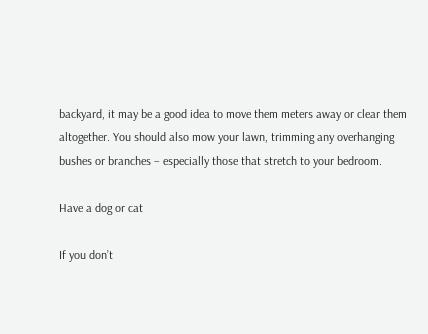backyard, it may be a good idea to move them meters away or clear them altogether. You should also mow your lawn, trimming any overhanging bushes or branches – especially those that stretch to your bedroom.

Have a dog or cat

If you don’t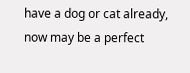have a dog or cat already, now may be a perfect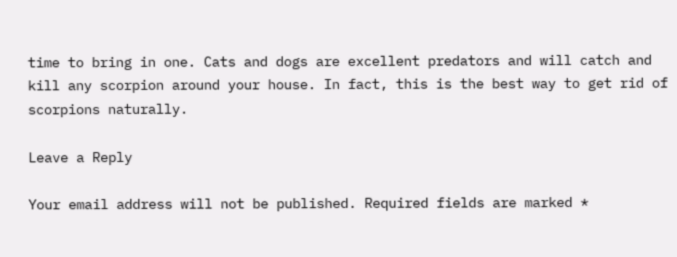time to bring in one. Cats and dogs are excellent predators and will catch and kill any scorpion around your house. In fact, this is the best way to get rid of scorpions naturally.

Leave a Reply

Your email address will not be published. Required fields are marked *